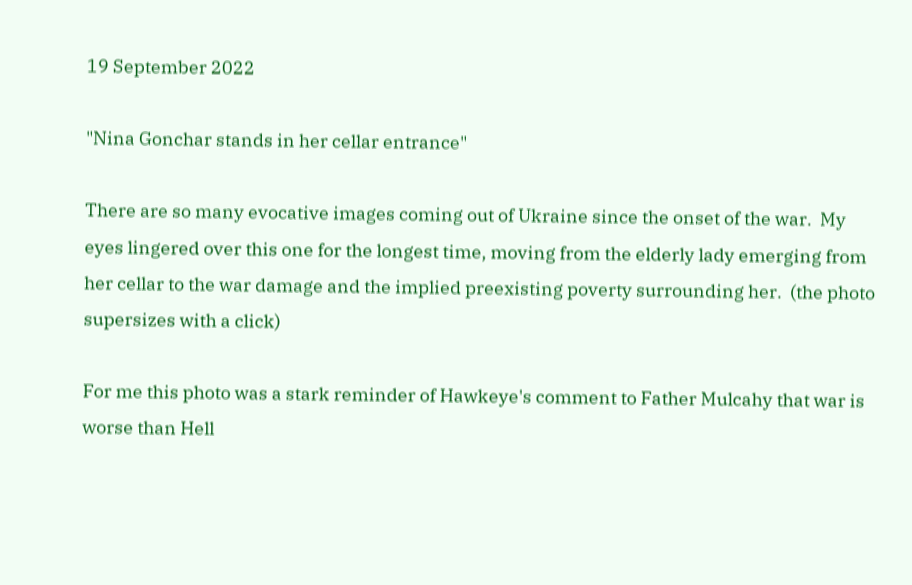19 September 2022

"Nina Gonchar stands in her cellar entrance"

There are so many evocative images coming out of Ukraine since the onset of the war.  My eyes lingered over this one for the longest time, moving from the elderly lady emerging from her cellar to the war damage and the implied preexisting poverty surrounding her.  (the photo supersizes with a click)

For me this photo was a stark reminder of Hawkeye's comment to Father Mulcahy that war is worse than Hell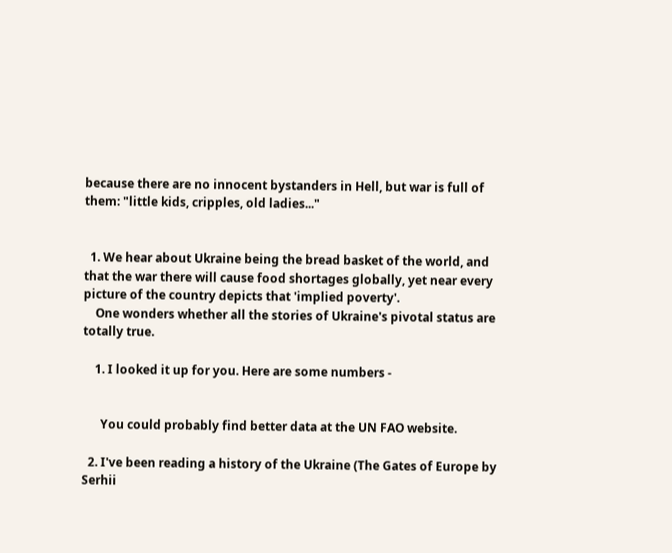because there are no innocent bystanders in Hell, but war is full of them: "little kids, cripples, old ladies..."


  1. We hear about Ukraine being the bread basket of the world, and that the war there will cause food shortages globally, yet near every picture of the country depicts that 'implied poverty'.
    One wonders whether all the stories of Ukraine's pivotal status are totally true.

    1. I looked it up for you. Here are some numbers -


      You could probably find better data at the UN FAO website.

  2. I've been reading a history of the Ukraine (The Gates of Europe by Serhii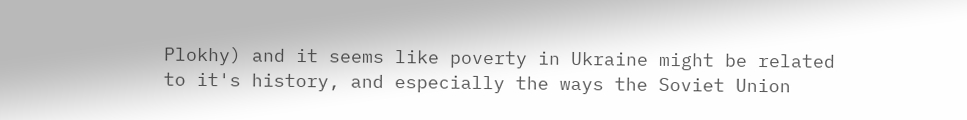Plokhy) and it seems like poverty in Ukraine might be related to it's history, and especially the ways the Soviet Union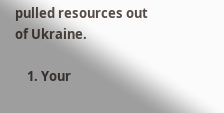pulled resources out of Ukraine.

    1. Your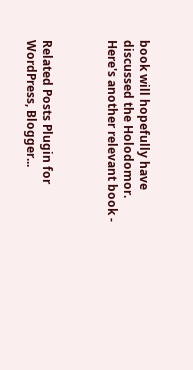book will hopefully have discussed the Holodomor. Here's another relevant book -



Related Posts Plugin for WordPress, Blogger...